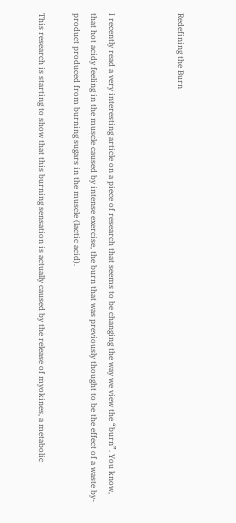Redefining the Burn



I recently read a very interesting article on a piece of research that seems to be changing the way we view the “burn”. You know, that hot acidy feeling in the muscle caused by intense exercise, the burn that was previously thought to be the effect of a waste by-product produced from burning sugars in the muscle (lactic acid).

This research is starting to show that this burning sensation is actually caused by the release of myokines, a metabolic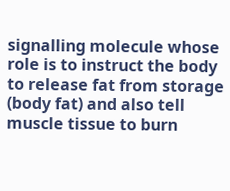signalling molecule whose role is to instruct the body to release fat from storage (body fat) and also tell muscle tissue to burn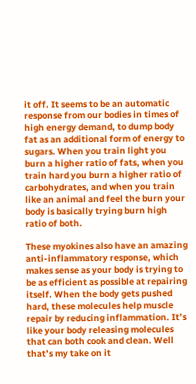it off. It seems to be an automatic response from our bodies in times of high energy demand, to dump body fat as an additional form of energy to sugars. When you train light you burn a higher ratio of fats, when you train hard you burn a higher ratio of carbohydrates, and when you train like an animal and feel the burn your body is basically trying burn high ratio of both.

These myokines also have an amazing anti-inflammatory response, which makes sense as your body is trying to be as efficient as possible at repairing itself. When the body gets pushed hard, these molecules help muscle repair by reducing inflammation. It’s like your body releasing molecules that can both cook and clean. Well that’s my take on it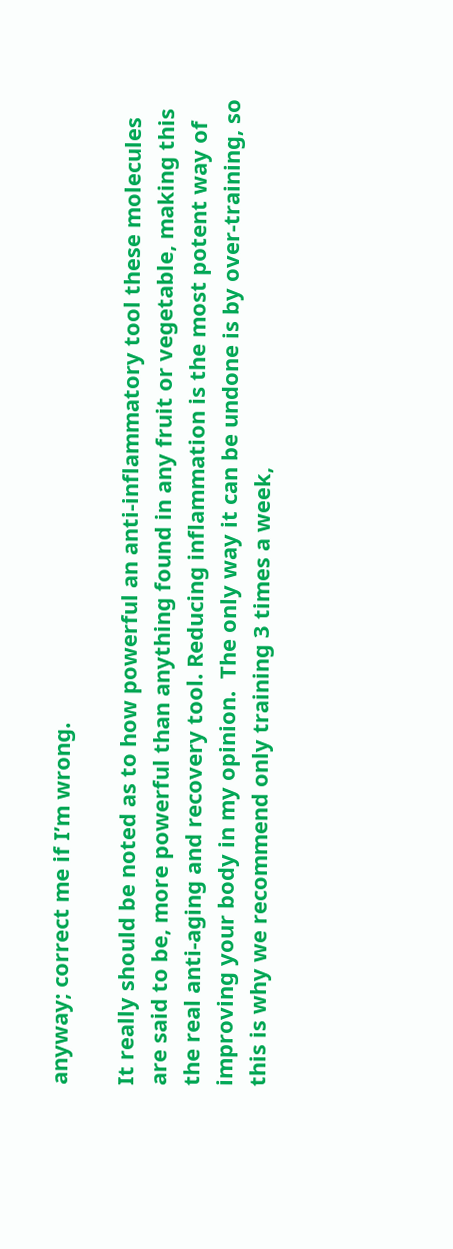anyway; correct me if I’m wrong.

It really should be noted as to how powerful an anti-inflammatory tool these molecules are said to be, more powerful than anything found in any fruit or vegetable, making this the real anti-aging and recovery tool. Reducing inflammation is the most potent way of improving your body in my opinion.  The only way it can be undone is by over-training, so this is why we recommend only training 3 times a week,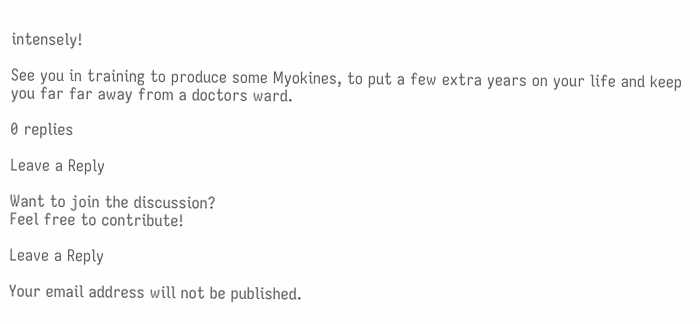intensely!

See you in training to produce some Myokines, to put a few extra years on your life and keep you far far away from a doctors ward.

0 replies

Leave a Reply

Want to join the discussion?
Feel free to contribute!

Leave a Reply

Your email address will not be published.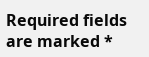Required fields are marked *